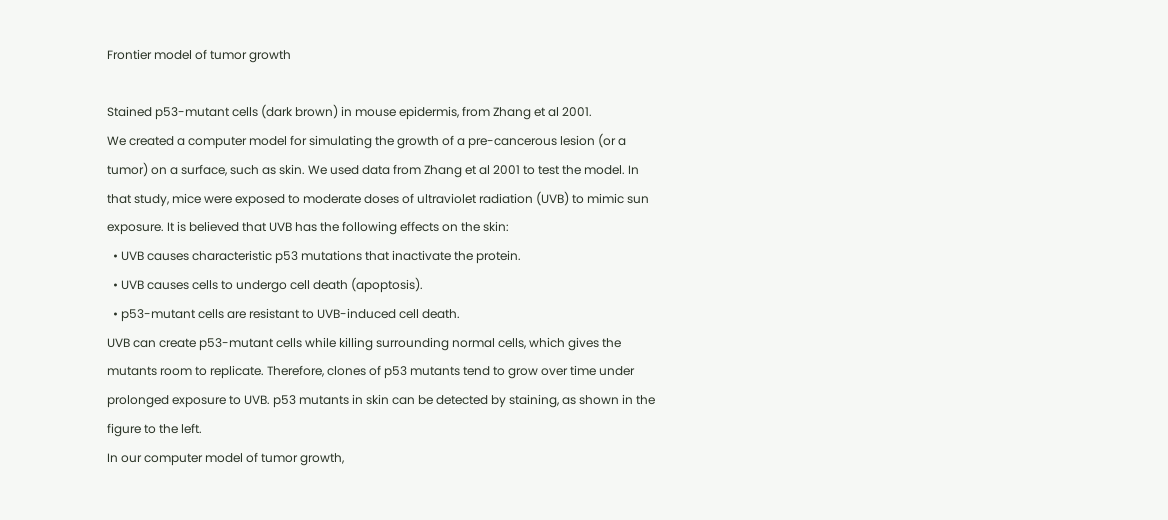Frontier model of tumor growth

Stained p53-mutant cells (dark brown) in mouse epidermis, from Zhang et al 2001.
We created a computer model for simulating the growth of a pre-cancerous lesion (or a tumor) on a surface, such as skin. We used data from Zhang et al 2001 to test the model. In that study, mice were exposed to moderate doses of ultraviolet radiation (UVB) to mimic sun exposure. It is believed that UVB has the following effects on the skin:
  • UVB causes characteristic p53 mutations that inactivate the protein.
  • UVB causes cells to undergo cell death (apoptosis).
  • p53-mutant cells are resistant to UVB-induced cell death.
UVB can create p53-mutant cells while killing surrounding normal cells, which gives the mutants room to replicate. Therefore, clones of p53 mutants tend to grow over time under prolonged exposure to UVB. p53 mutants in skin can be detected by staining, as shown in the figure to the left.
In our computer model of tumor growth,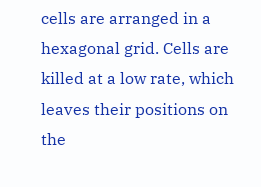cells are arranged in a hexagonal grid. Cells are killed at a low rate, which leaves their positions on the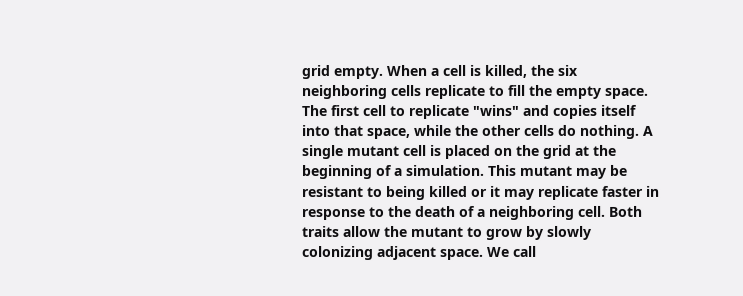grid empty. When a cell is killed, the six neighboring cells replicate to fill the empty space. The first cell to replicate "wins" and copies itself into that space, while the other cells do nothing. A single mutant cell is placed on the grid at the beginning of a simulation. This mutant may be resistant to being killed or it may replicate faster in response to the death of a neighboring cell. Both traits allow the mutant to grow by slowly colonizing adjacent space. We call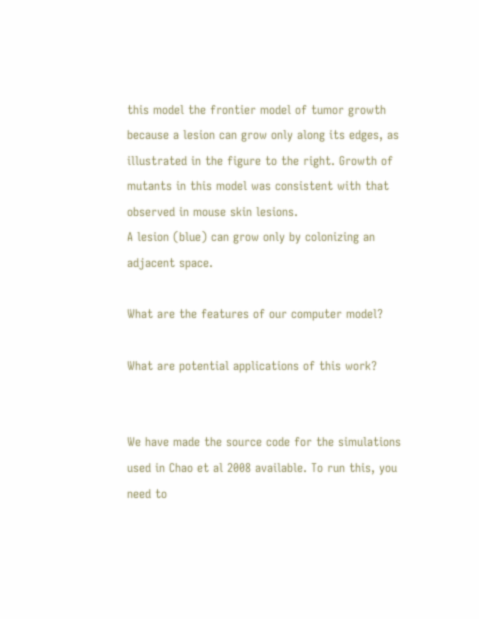this model the frontier model of tumor growth because a lesion can grow only along its edges, as illustrated in the figure to the right. Growth of mutants in this model was consistent with that observed in mouse skin lesions.
A lesion (blue) can grow only by colonizing an adjacent space.

What are the features of our computer model?

What are potential applications of this work?


We have made the source code for the simulations used in Chao et al 2008 available. To run this, you need to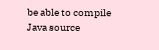be able to compile Java source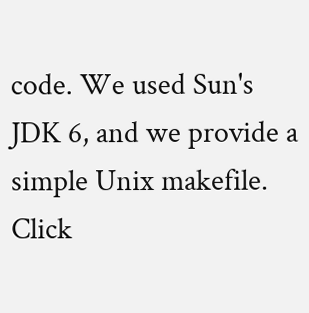code. We used Sun's JDK 6, and we provide a simple Unix makefile. Click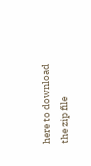here to download the zip file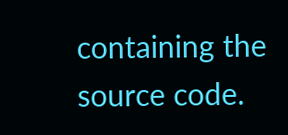containing the source code.